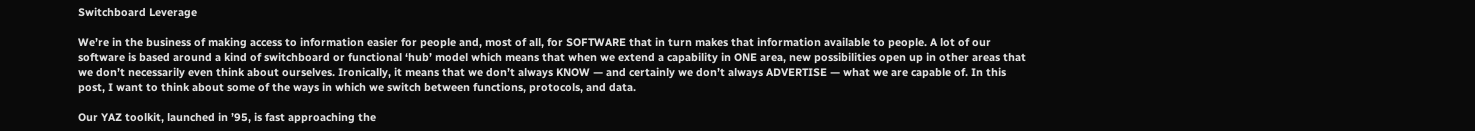Switchboard Leverage

We’re in the business of making access to information easier for people and, most of all, for SOFTWARE that in turn makes that information available to people. A lot of our software is based around a kind of switchboard or functional ‘hub’ model which means that when we extend a capability in ONE area, new possibilities open up in other areas that we don’t necessarily even think about ourselves. Ironically, it means that we don’t always KNOW — and certainly we don’t always ADVERTISE — what we are capable of. In this post, I want to think about some of the ways in which we switch between functions, protocols, and data.

Our YAZ toolkit, launched in ’95, is fast approaching the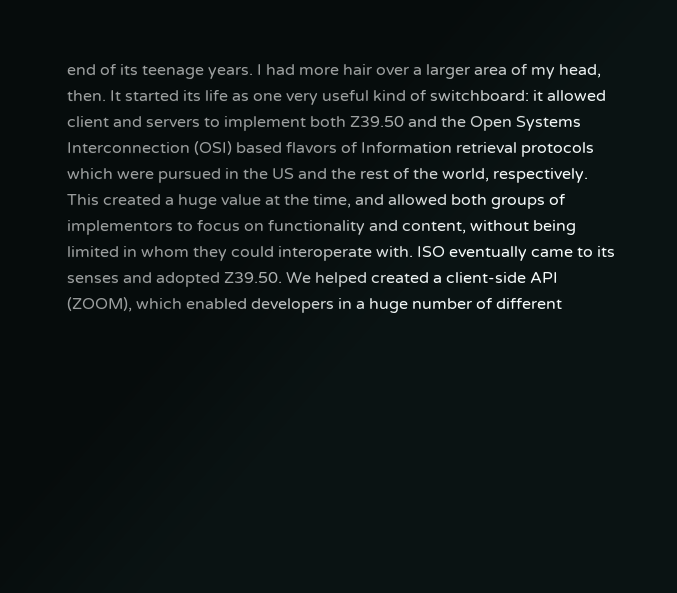end of its teenage years. I had more hair over a larger area of my head, then. It started its life as one very useful kind of switchboard: it allowed client and servers to implement both Z39.50 and the Open Systems Interconnection (OSI) based flavors of Information retrieval protocols which were pursued in the US and the rest of the world, respectively. This created a huge value at the time, and allowed both groups of implementors to focus on functionality and content, without being limited in whom they could interoperate with. ISO eventually came to its senses and adopted Z39.50. We helped created a client-side API (ZOOM), which enabled developers in a huge number of different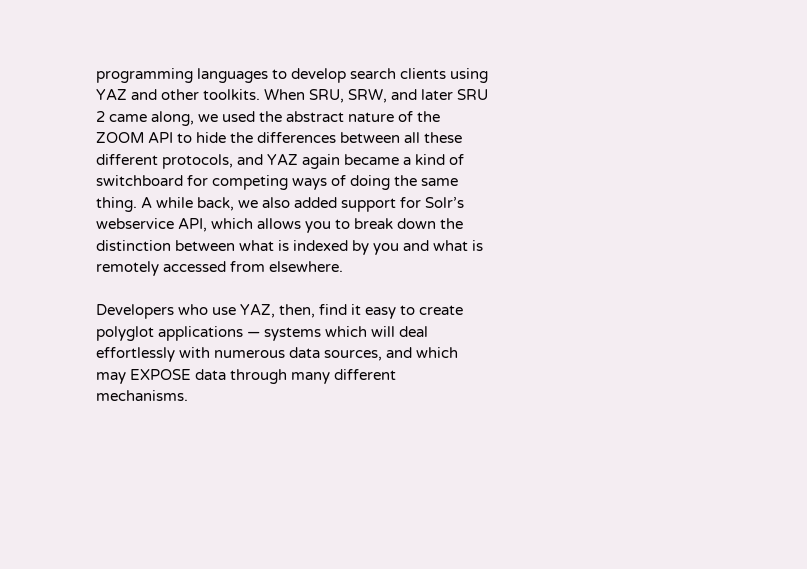programming languages to develop search clients using YAZ and other toolkits. When SRU, SRW, and later SRU 2 came along, we used the abstract nature of the ZOOM API to hide the differences between all these different protocols, and YAZ again became a kind of switchboard for competing ways of doing the same thing. A while back, we also added support for Solr’s webservice API, which allows you to break down the distinction between what is indexed by you and what is remotely accessed from elsewhere.

Developers who use YAZ, then, find it easy to create polyglot applications — systems which will deal effortlessly with numerous data sources, and which may EXPOSE data through many different mechanisms.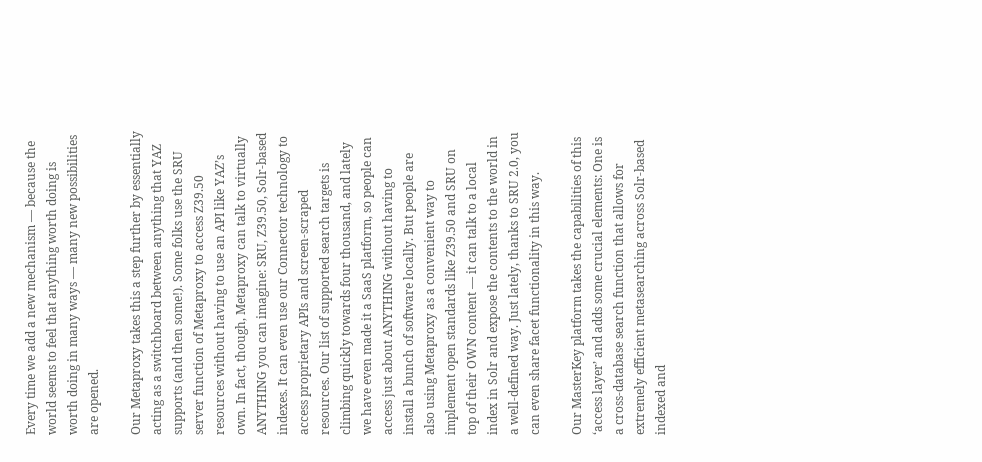Every time we add a new mechanism — because the world seems to feel that anything worth doing is worth doing in many ways — many new possibilities are opened.

Our Metaproxy takes this a step further by essentially acting as a switchboard between anything that YAZ supports (and then some!). Some folks use the SRU server function of Metaproxy to access Z39.50 resources without having to use an API like YAZ’s own. In fact, though, Metaproxy can talk to virtually ANYTHING you can imagine: SRU, Z39.50, Solr-based indexes. It can even use our Connector technology to access proprietary APIs and screen-scraped resources. Our list of supported search targets is climbing quickly towards four thousand, and lately we have even made it a SaaS platform, so people can access just about ANYTHING without having to install a bunch of software locally. But people are also using Metaproxy as a convenient way to implement open standards like Z39.50 and SRU on top of their OWN content — it can talk to a local index in Solr and expose the contents to the world in a well-defined way. Just lately, thanks to SRU 2.0, you can even share facet functionality in this way.

Our MasterKey platform takes the capabilities of this ‘access layer’ and adds some crucial elements: One is a cross-database search function that allows for extremely efficient metasearching across Solr-based indexed and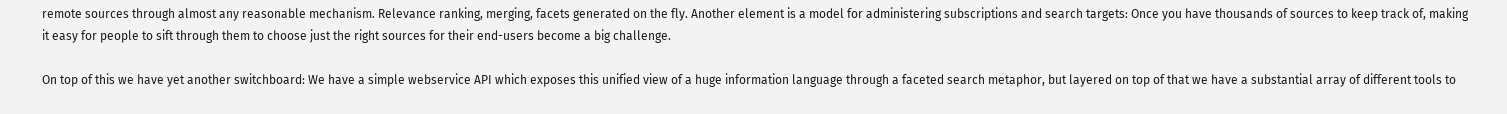remote sources through almost any reasonable mechanism. Relevance ranking, merging, facets generated on the fly. Another element is a model for administering subscriptions and search targets: Once you have thousands of sources to keep track of, making it easy for people to sift through them to choose just the right sources for their end-users become a big challenge.

On top of this we have yet another switchboard: We have a simple webservice API which exposes this unified view of a huge information language through a faceted search metaphor, but layered on top of that we have a substantial array of different tools to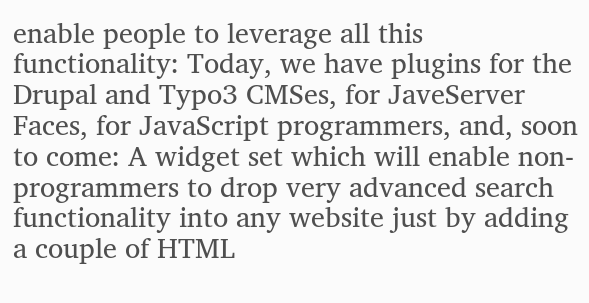enable people to leverage all this functionality: Today, we have plugins for the Drupal and Typo3 CMSes, for JaveServer Faces, for JavaScript programmers, and, soon to come: A widget set which will enable non-programmers to drop very advanced search functionality into any website just by adding a couple of HTML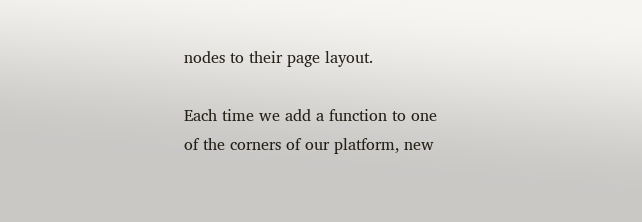nodes to their page layout.

Each time we add a function to one of the corners of our platform, new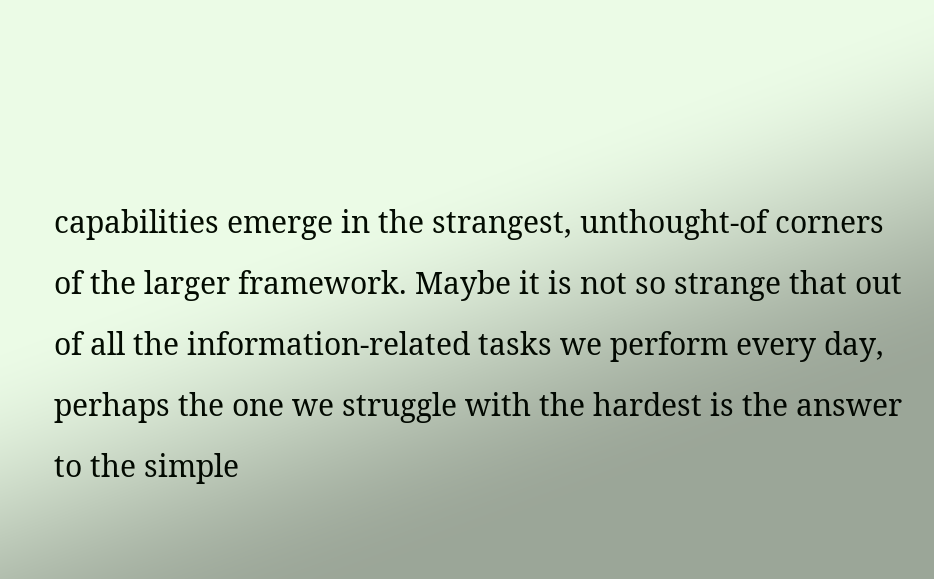capabilities emerge in the strangest, unthought-of corners of the larger framework. Maybe it is not so strange that out of all the information-related tasks we perform every day, perhaps the one we struggle with the hardest is the answer to the simple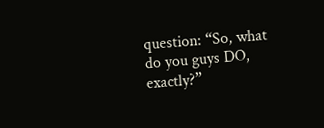question: “So, what do you guys DO, exactly?”